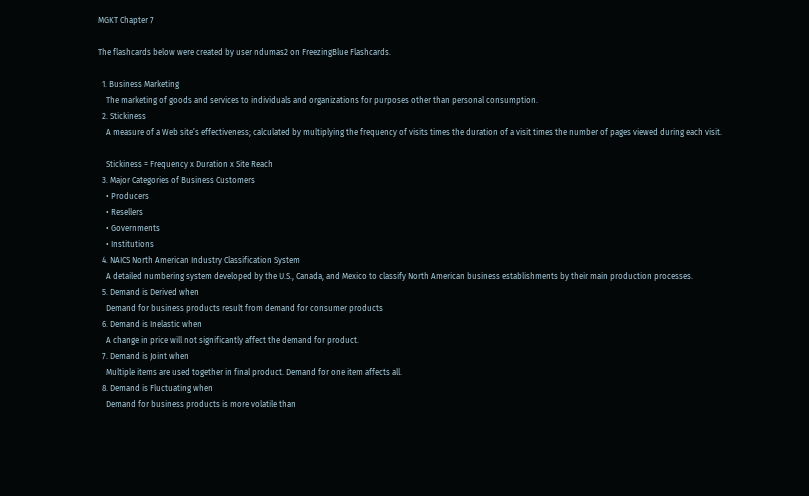MGKT Chapter 7

The flashcards below were created by user ndumas2 on FreezingBlue Flashcards.

  1. Business Marketing
    The marketing of goods and services to individuals and organizations for purposes other than personal consumption.
  2. Stickiness
    A measure of a Web site’s effectiveness; calculated by multiplying the frequency of visits times the duration of a visit times the number of pages viewed during each visit.

    Stickiness = Frequency x Duration x Site Reach
  3. Major Categories of Business Customers
    • Producers
    • Resellers
    • Governments
    • Institutions
  4. NAICS North American Industry Classification System
    A detailed numbering system developed by the U.S., Canada, and Mexico to classify North American business establishments by their main production processes.
  5. Demand is Derived when
    Demand for business products result from demand for consumer products
  6. Demand is Inelastic when
    A change in price will not significantly affect the demand for product.
  7. Demand is Joint when
    Multiple items are used together in final product. Demand for one item affects all.
  8. Demand is Fluctuating when
    Demand for business products is more volatile than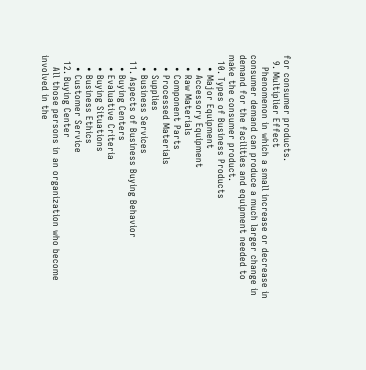for consumer products.
  9. Multiplier Effect
    Phenomenon in which a small increase or decrease in consumer demand can produce a much larger change in demand for the facilities and equipment needed to make the consumer product.
  10. Types of Business Products
    • Major Equipment
    • Accessory Equipment
    • Raw Materials
    • Component Parts
    • Processed Materials
    • Supplies
    • Business Services
  11. Aspects of Business Buying Behavior
    • Buying Centers
    • Evaluative Criteria
    • Buying Situations
    • Business Ethics
    • Customer Service
  12. Buying Center
    All those persons in an organization who become involved in the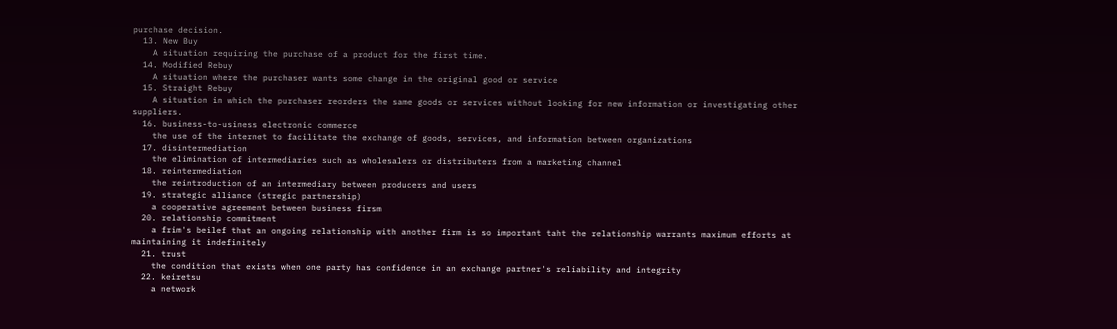purchase decision.
  13. New Buy
    A situation requiring the purchase of a product for the first time.
  14. Modified Rebuy
    A situation where the purchaser wants some change in the original good or service
  15. Straight Rebuy
    A situation in which the purchaser reorders the same goods or services without looking for new information or investigating other suppliers.
  16. business-to-usiness electronic commerce
    the use of the internet to facilitate the exchange of goods, services, and information between organizations
  17. disintermediation
    the elimination of intermediaries such as wholesalers or distributers from a marketing channel
  18. reintermediation
    the reintroduction of an intermediary between producers and users
  19. strategic alliance (stregic partnership)
    a cooperative agreement between business firsm
  20. relationship commitment
    a frim's beilef that an ongoing relationship with another firm is so important taht the relationship warrants maximum efforts at maintaining it indefinitely
  21. trust
    the condition that exists when one party has confidence in an exchange partner's reliability and integrity
  22. keiretsu
    a network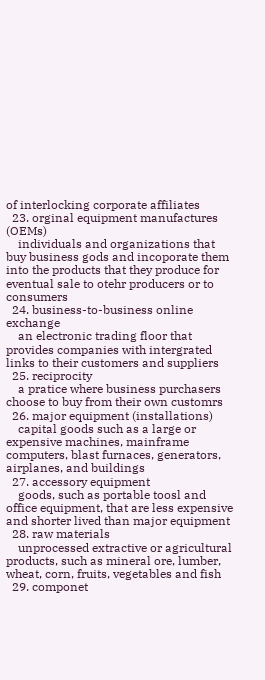of interlocking corporate affiliates
  23. orginal equipment manufactures (OEMs)
    individuals and organizations that buy business gods and incoporate them into the products that they produce for eventual sale to otehr producers or to consumers
  24. business-to-business online exchange
    an electronic trading floor that provides companies with intergrated links to their customers and suppliers
  25. reciprocity
    a pratice where business purchasers choose to buy from their own customrs
  26. major equipment (installations)
    capital goods such as a large or expensive machines, mainframe computers, blast furnaces, generators, airplanes, and buildings
  27. accessory equipment
    goods, such as portable toosl and office equipment, that are less expensive and shorter lived than major equipment
  28. raw materials
    unprocessed extractive or agricultural products, such as mineral ore, lumber, wheat, corn, fruits, vegetables and fish
  29. componet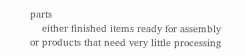parts
    either finished items ready for assembly or products that need very little processing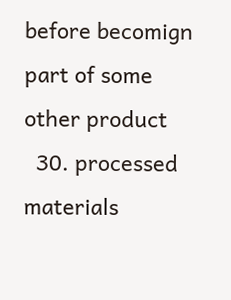before becomign part of some other product
  30. processed materials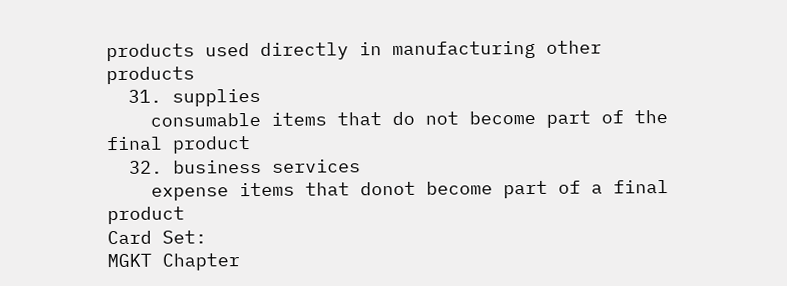products used directly in manufacturing other products
  31. supplies
    consumable items that do not become part of the final product
  32. business services
    expense items that donot become part of a final product
Card Set:
MGKT Chapter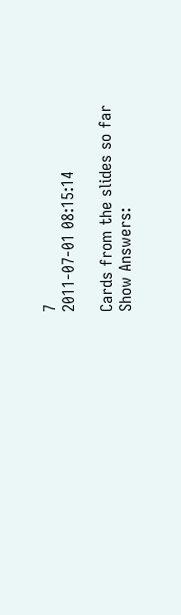7
2011-07-01 08:15:14

Cards from the slides so far
Show Answers: